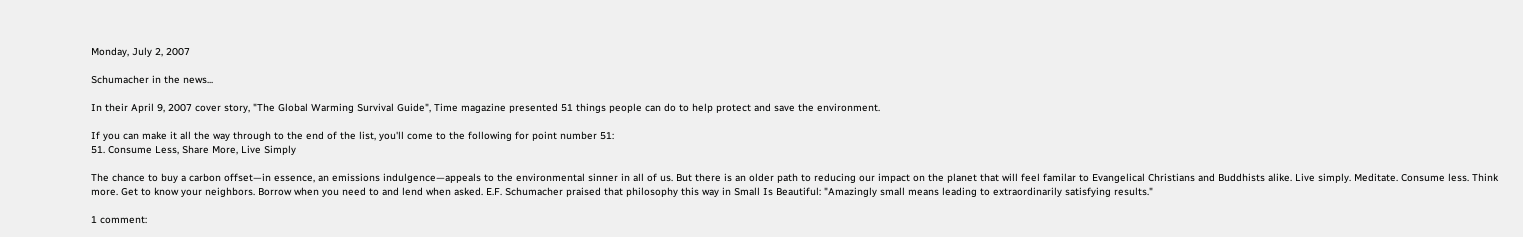Monday, July 2, 2007

Schumacher in the news...

In their April 9, 2007 cover story, "The Global Warming Survival Guide", Time magazine presented 51 things people can do to help protect and save the environment.

If you can make it all the way through to the end of the list, you'll come to the following for point number 51:
51. Consume Less, Share More, Live Simply

The chance to buy a carbon offset—in essence, an emissions indulgence—appeals to the environmental sinner in all of us. But there is an older path to reducing our impact on the planet that will feel familar to Evangelical Christians and Buddhists alike. Live simply. Meditate. Consume less. Think more. Get to know your neighbors. Borrow when you need to and lend when asked. E.F. Schumacher praised that philosophy this way in Small Is Beautiful: "Amazingly small means leading to extraordinarily satisfying results."

1 comment: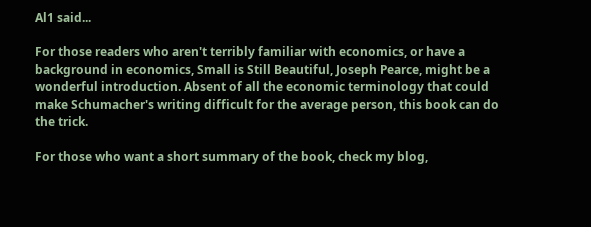Al1 said...

For those readers who aren't terribly familiar with economics, or have a background in economics, Small is Still Beautiful, Joseph Pearce, might be a wonderful introduction. Absent of all the economic terminology that could make Schumacher's writing difficult for the average person, this book can do the trick.

For those who want a short summary of the book, check my blog,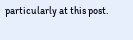particularly at this post.